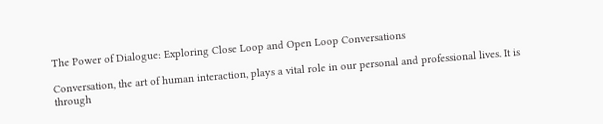The Power of Dialogue: Exploring Close Loop and Open Loop Conversations

Conversation, the art of human interaction, plays a vital role in our personal and professional lives. It is through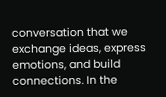conversation that we exchange ideas, express emotions, and build connections. In the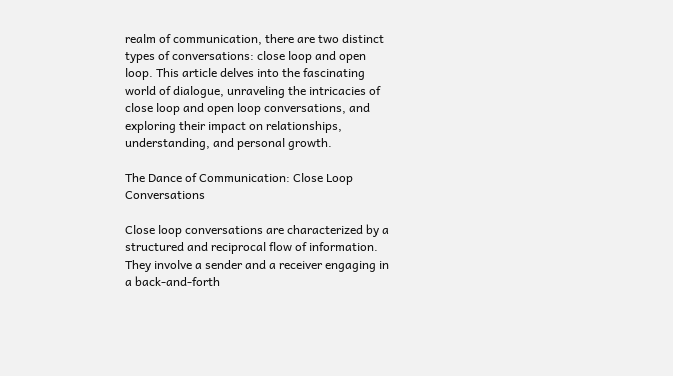realm of communication, there are two distinct types of conversations: close loop and open loop. This article delves into the fascinating world of dialogue, unraveling the intricacies of close loop and open loop conversations, and exploring their impact on relationships, understanding, and personal growth.

The Dance of Communication: Close Loop Conversations

Close loop conversations are characterized by a structured and reciprocal flow of information. They involve a sender and a receiver engaging in a back-and-forth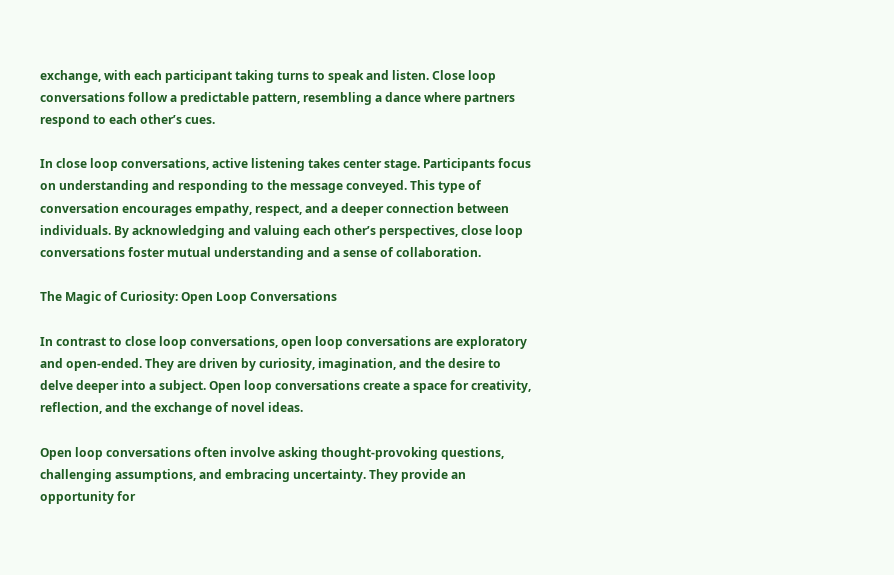exchange, with each participant taking turns to speak and listen. Close loop conversations follow a predictable pattern, resembling a dance where partners respond to each other’s cues.

In close loop conversations, active listening takes center stage. Participants focus on understanding and responding to the message conveyed. This type of conversation encourages empathy, respect, and a deeper connection between individuals. By acknowledging and valuing each other’s perspectives, close loop conversations foster mutual understanding and a sense of collaboration.

The Magic of Curiosity: Open Loop Conversations

In contrast to close loop conversations, open loop conversations are exploratory and open-ended. They are driven by curiosity, imagination, and the desire to delve deeper into a subject. Open loop conversations create a space for creativity, reflection, and the exchange of novel ideas.

Open loop conversations often involve asking thought-provoking questions, challenging assumptions, and embracing uncertainty. They provide an opportunity for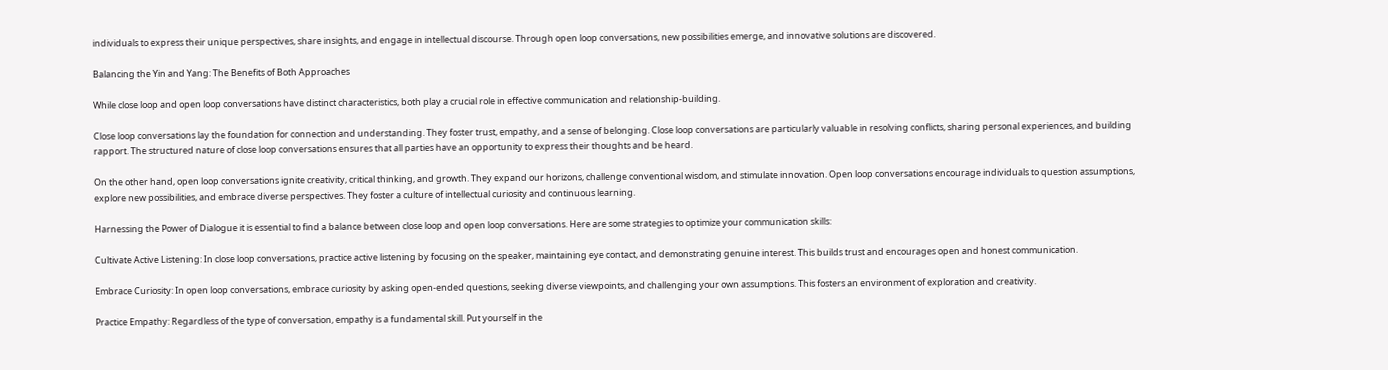individuals to express their unique perspectives, share insights, and engage in intellectual discourse. Through open loop conversations, new possibilities emerge, and innovative solutions are discovered.

Balancing the Yin and Yang: The Benefits of Both Approaches

While close loop and open loop conversations have distinct characteristics, both play a crucial role in effective communication and relationship-building.

Close loop conversations lay the foundation for connection and understanding. They foster trust, empathy, and a sense of belonging. Close loop conversations are particularly valuable in resolving conflicts, sharing personal experiences, and building rapport. The structured nature of close loop conversations ensures that all parties have an opportunity to express their thoughts and be heard.

On the other hand, open loop conversations ignite creativity, critical thinking, and growth. They expand our horizons, challenge conventional wisdom, and stimulate innovation. Open loop conversations encourage individuals to question assumptions, explore new possibilities, and embrace diverse perspectives. They foster a culture of intellectual curiosity and continuous learning.

Harnessing the Power of Dialogue it is essential to find a balance between close loop and open loop conversations. Here are some strategies to optimize your communication skills:

Cultivate Active Listening: In close loop conversations, practice active listening by focusing on the speaker, maintaining eye contact, and demonstrating genuine interest. This builds trust and encourages open and honest communication.

Embrace Curiosity: In open loop conversations, embrace curiosity by asking open-ended questions, seeking diverse viewpoints, and challenging your own assumptions. This fosters an environment of exploration and creativity.

Practice Empathy: Regardless of the type of conversation, empathy is a fundamental skill. Put yourself in the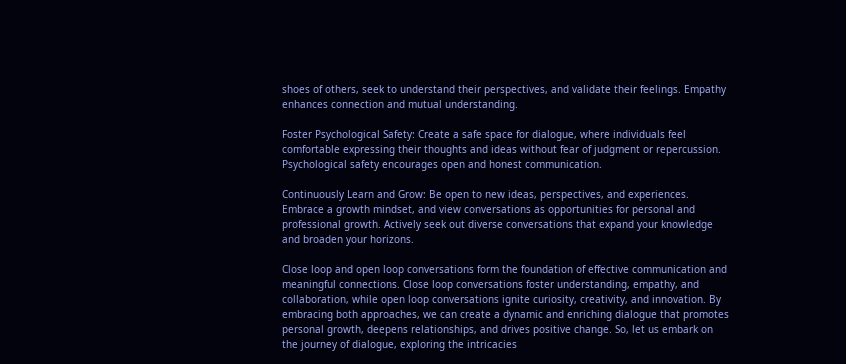shoes of others, seek to understand their perspectives, and validate their feelings. Empathy enhances connection and mutual understanding.

Foster Psychological Safety: Create a safe space for dialogue, where individuals feel comfortable expressing their thoughts and ideas without fear of judgment or repercussion. Psychological safety encourages open and honest communication.

Continuously Learn and Grow: Be open to new ideas, perspectives, and experiences. Embrace a growth mindset, and view conversations as opportunities for personal and professional growth. Actively seek out diverse conversations that expand your knowledge and broaden your horizons.

Close loop and open loop conversations form the foundation of effective communication and meaningful connections. Close loop conversations foster understanding, empathy, and collaboration, while open loop conversations ignite curiosity, creativity, and innovation. By embracing both approaches, we can create a dynamic and enriching dialogue that promotes personal growth, deepens relationships, and drives positive change. So, let us embark on the journey of dialogue, exploring the intricacies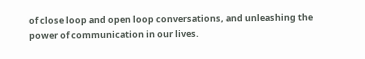of close loop and open loop conversations, and unleashing the power of communication in our lives.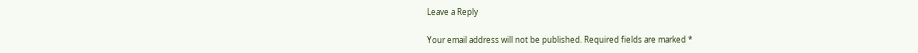Leave a Reply

Your email address will not be published. Required fields are marked *